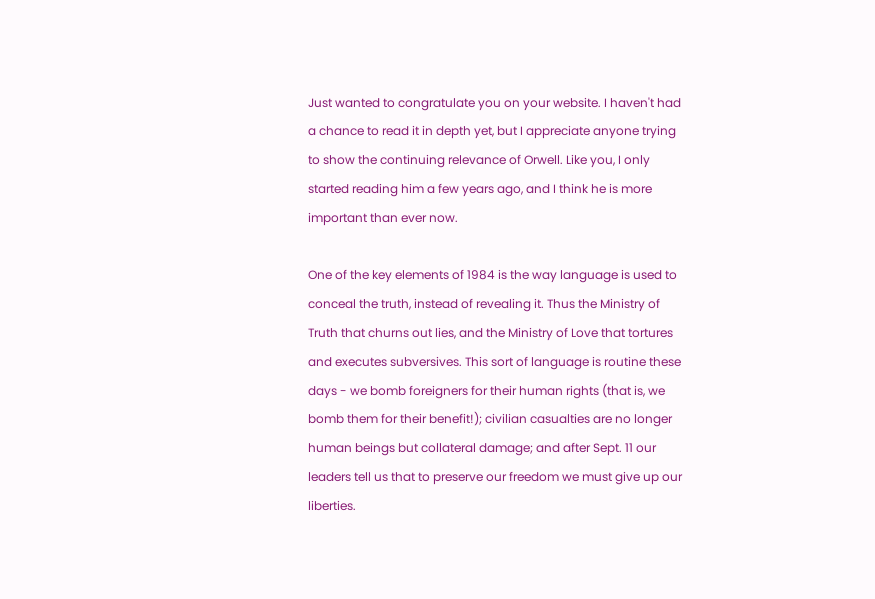Just wanted to congratulate you on your website. I haven't had a chance to read it in depth yet, but I appreciate anyone trying to show the continuing relevance of Orwell. Like you, I only started reading him a few years ago, and I think he is more important than ever now.

One of the key elements of 1984 is the way language is used to conceal the truth, instead of revealing it. Thus the Ministry of Truth that churns out lies, and the Ministry of Love that tortures and executes subversives. This sort of language is routine these days - we bomb foreigners for their human rights (that is, we bomb them for their benefit!); civilian casualties are no longer human beings but collateral damage; and after Sept. 11 our leaders tell us that to preserve our freedom we must give up our liberties.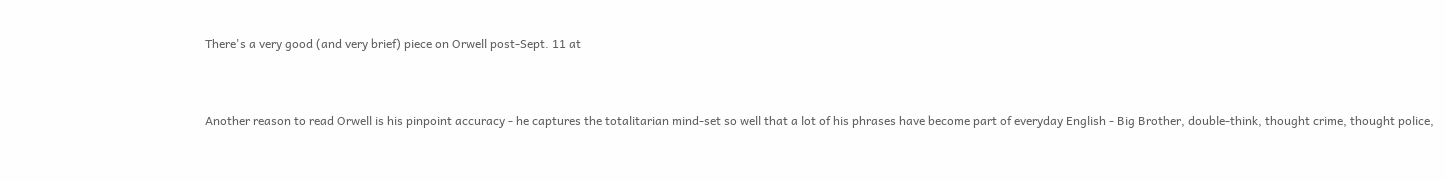There's a very good (and very brief) piece on Orwell post-Sept. 11 at


Another reason to read Orwell is his pinpoint accuracy - he captures the totalitarian mind-set so well that a lot of his phrases have become part of everyday English - Big Brother, double-think, thought crime, thought police,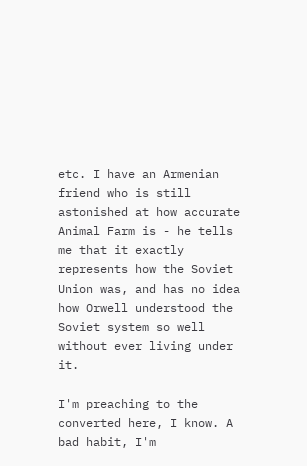etc. I have an Armenian friend who is still astonished at how accurate Animal Farm is - he tells me that it exactly represents how the Soviet Union was, and has no idea how Orwell understood the Soviet system so well without ever living under it.

I'm preaching to the converted here, I know. A bad habit, I'm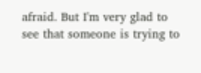afraid. But I'm very glad to see that someone is trying to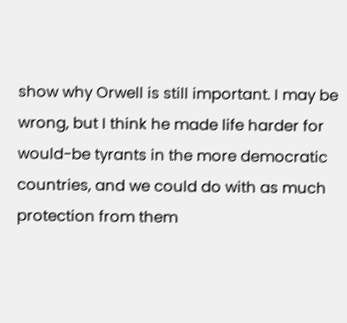show why Orwell is still important. I may be wrong, but I think he made life harder for would-be tyrants in the more democratic countries, and we could do with as much protection from them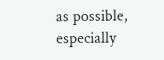as possible, especially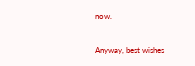now.

Anyway, best wishes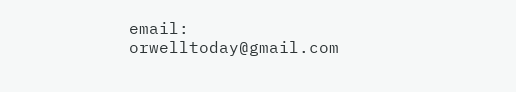email: orwelltoday@gmail.com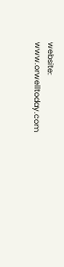website: www.orwelltoday.com